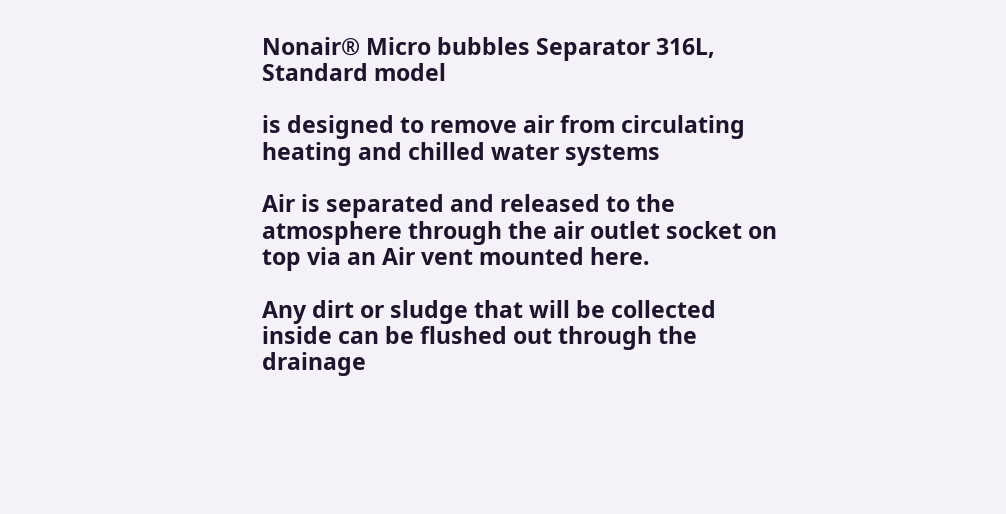Nonair® Micro bubbles Separator 316L, Standard model

is designed to remove air from circulating heating and chilled water systems

Air is separated and released to the atmosphere through the air outlet socket on top via an Air vent mounted here.

Any dirt or sludge that will be collected inside can be flushed out through the drainage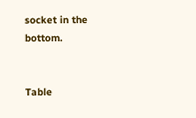socket in the bottom.


Table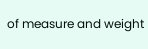of measure and weight